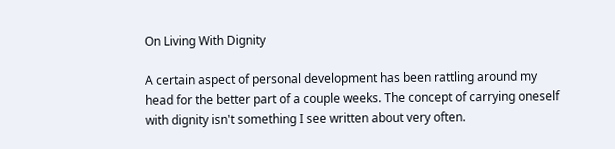On Living With Dignity

A certain aspect of personal development has been rattling around my head for the better part of a couple weeks. The concept of carrying oneself with dignity isn't something I see written about very often.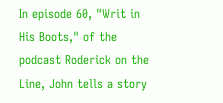In episode 60, "Writ in His Boots," of the podcast Roderick on the Line, John tells a story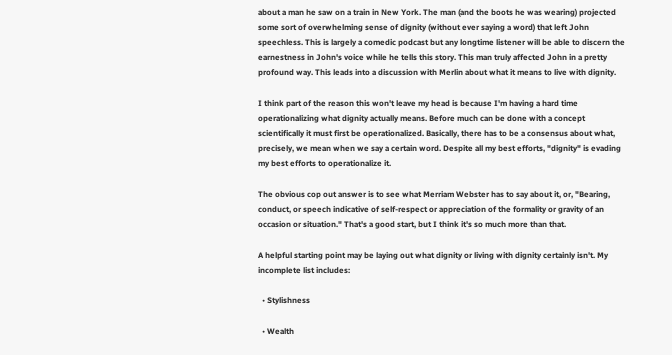about a man he saw on a train in New York. The man (and the boots he was wearing) projected some sort of overwhelming sense of dignity (without ever saying a word) that left John speechless. This is largely a comedic podcast but any longtime listener will be able to discern the earnestness in John's voice while he tells this story. This man truly affected John in a pretty profound way. This leads into a discussion with Merlin about what it means to live with dignity.

I think part of the reason this won't leave my head is because I'm having a hard time operationalizing what dignity actually means. Before much can be done with a concept scientifically it must first be operationalized. Basically, there has to be a consensus about what, precisely, we mean when we say a certain word. Despite all my best efforts, "dignity" is evading my best efforts to operationalize it.

The obvious cop out answer is to see what Merriam Webster has to say about it, or, "Bearing, conduct, or speech indicative of self-respect or appreciation of the formality or gravity of an occasion or situation." That's a good start, but I think it's so much more than that.

A helpful starting point may be laying out what dignity or living with dignity certainly isn't. My incomplete list includes:

  • Stylishness

  • Wealth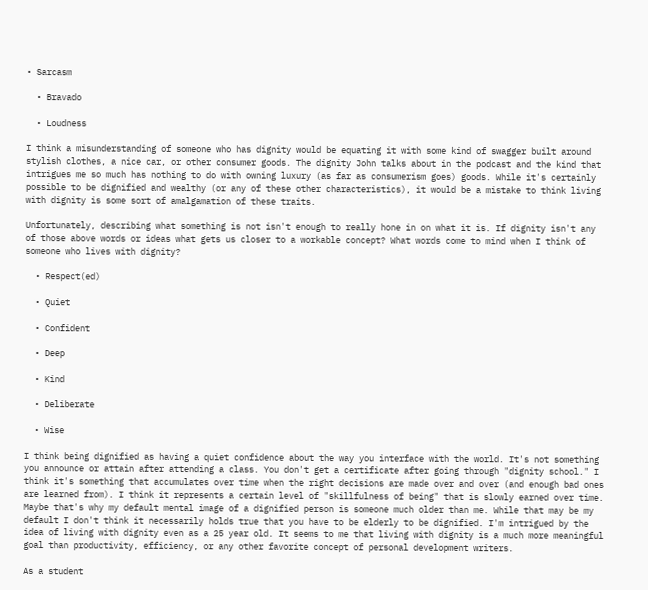• Sarcasm

  • Bravado

  • Loudness

I think a misunderstanding of someone who has dignity would be equating it with some kind of swagger built around stylish clothes, a nice car, or other consumer goods. The dignity John talks about in the podcast and the kind that intrigues me so much has nothing to do with owning luxury (as far as consumerism goes) goods. While it's certainly possible to be dignified and wealthy (or any of these other characteristics), it would be a mistake to think living with dignity is some sort of amalgamation of these traits.

Unfortunately, describing what something is not isn't enough to really hone in on what it is. If dignity isn't any of those above words or ideas what gets us closer to a workable concept? What words come to mind when I think of someone who lives with dignity?

  • Respect(ed)

  • Quiet

  • Confident

  • Deep

  • Kind

  • Deliberate

  • Wise

I think being dignified as having a quiet confidence about the way you interface with the world. It's not something you announce or attain after attending a class. You don't get a certificate after going through "dignity school." I think it's something that accumulates over time when the right decisions are made over and over (and enough bad ones are learned from). I think it represents a certain level of "skillfulness of being" that is slowly earned over time. Maybe that's why my default mental image of a dignified person is someone much older than me. While that may be my default I don't think it necessarily holds true that you have to be elderly to be dignified. I'm intrigued by the idea of living with dignity even as a 25 year old. It seems to me that living with dignity is a much more meaningful goal than productivity, efficiency, or any other favorite concept of personal development writers.

As a student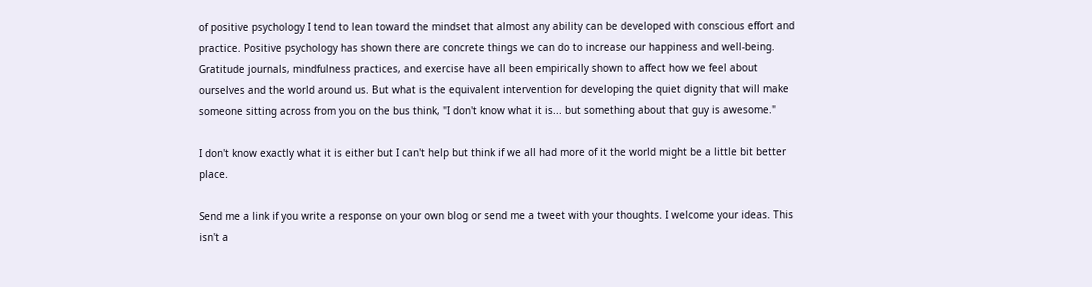of positive psychology I tend to lean toward the mindset that almost any ability can be developed with conscious effort and practice. Positive psychology has shown there are concrete things we can do to increase our happiness and well-being. Gratitude journals, mindfulness practices, and exercise have all been empirically shown to affect how we feel about ourselves and the world around us. But what is the equivalent intervention for developing the quiet dignity that will make someone sitting across from you on the bus think, "I don't know what it is... but something about that guy is awesome."

I don't know exactly what it is either but I can't help but think if we all had more of it the world might be a little bit better place.

Send me a link if you write a response on your own blog or send me a tweet with your thoughts. I welcome your ideas. This isn't a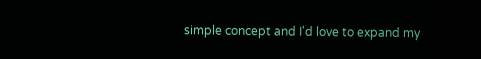simple concept and I'd love to expand my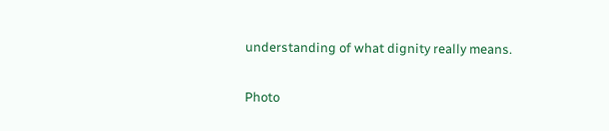understanding of what dignity really means.

Photo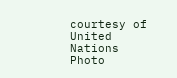courtesy of United Nations Photo